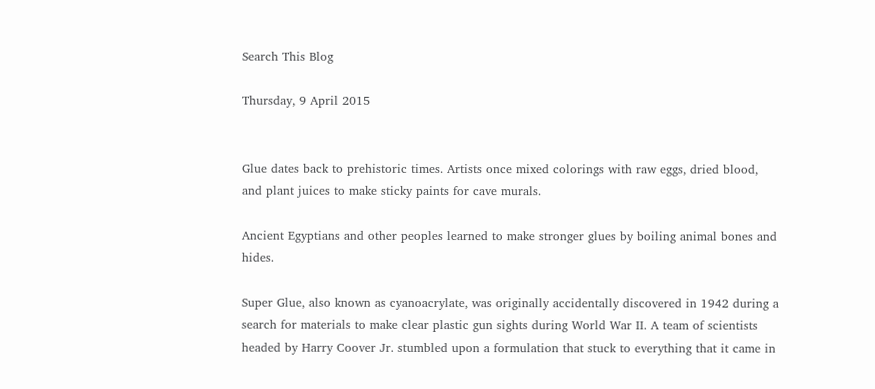Search This Blog

Thursday, 9 April 2015


Glue dates back to prehistoric times. Artists once mixed colorings with raw eggs, dried blood, and plant juices to make sticky paints for cave murals.

Ancient Egyptians and other peoples learned to make stronger glues by boiling animal bones and hides.

Super Glue, also known as cyanoacrylate, was originally accidentally discovered in 1942 during a search for materials to make clear plastic gun sights during World War II. A team of scientists headed by Harry Coover Jr. stumbled upon a formulation that stuck to everything that it came in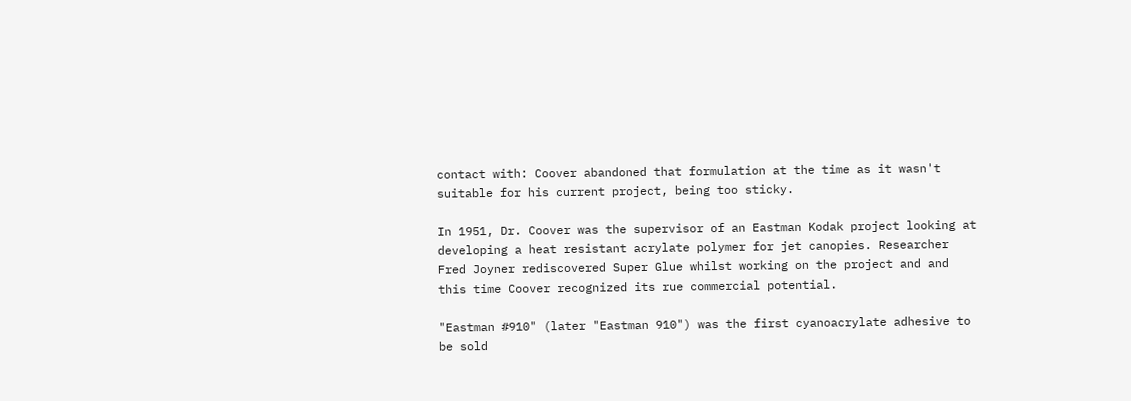contact with: Coover abandoned that formulation at the time as it wasn't suitable for his current project, being too sticky.

In 1951, Dr. Coover was the supervisor of an Eastman Kodak project looking at developing a heat resistant acrylate polymer for jet canopies. Researcher Fred Joyner rediscovered Super Glue whilst working on the project and and this time Coover recognized its rue commercial potential.

"Eastman #910" (later "Eastman 910") was the first cyanoacrylate adhesive to be sold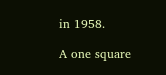in 1958.

A one square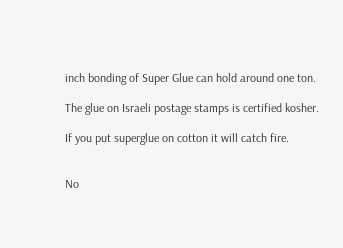inch bonding of Super Glue can hold around one ton.

The glue on Israeli postage stamps is certified kosher.

If you put superglue on cotton it will catch fire.


No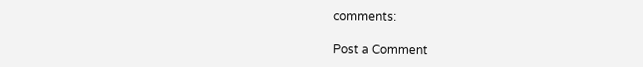comments:

Post a Comment